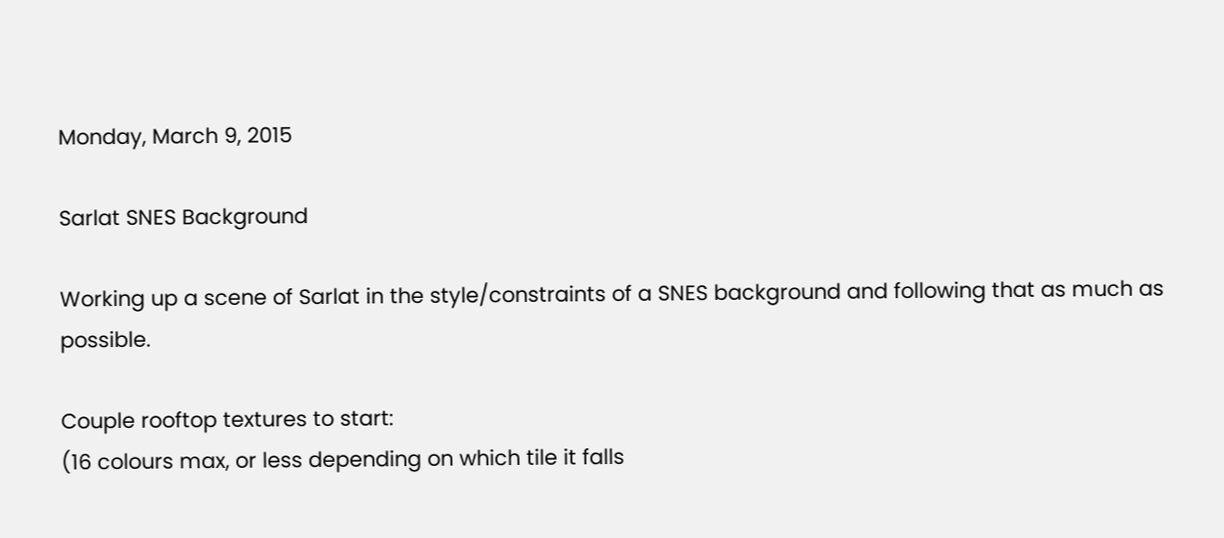Monday, March 9, 2015

Sarlat SNES Background

Working up a scene of Sarlat in the style/constraints of a SNES background and following that as much as possible.

Couple rooftop textures to start:
(16 colours max, or less depending on which tile it falls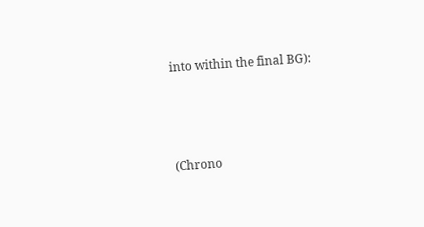into within the final BG):



(Chrono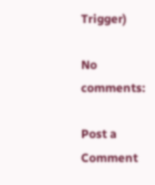Trigger)

No comments:

Post a Comment